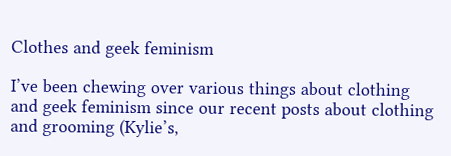Clothes and geek feminism

I’ve been chewing over various things about clothing and geek feminism since our recent posts about clothing and grooming (Kylie’s,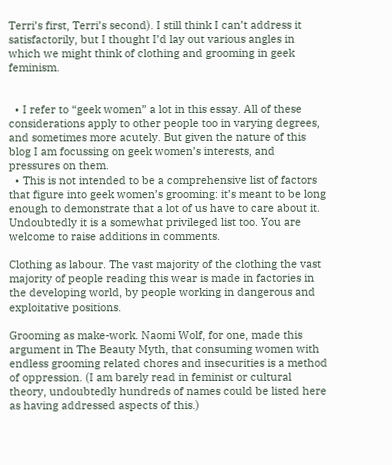Terri’s first, Terri’s second). I still think I can’t address it satisfactorily, but I thought I’d lay out various angles in which we might think of clothing and grooming in geek feminism.


  • I refer to “geek women” a lot in this essay. All of these considerations apply to other people too in varying degrees, and sometimes more acutely. But given the nature of this blog I am focussing on geek women’s interests, and pressures on them.
  • This is not intended to be a comprehensive list of factors that figure into geek women’s grooming: it’s meant to be long enough to demonstrate that a lot of us have to care about it. Undoubtedly it is a somewhat privileged list too. You are welcome to raise additions in comments.

Clothing as labour. The vast majority of the clothing the vast majority of people reading this wear is made in factories in the developing world, by people working in dangerous and exploitative positions.

Grooming as make-work. Naomi Wolf, for one, made this argument in The Beauty Myth, that consuming women with endless grooming related chores and insecurities is a method of oppression. (I am barely read in feminist or cultural theory, undoubtedly hundreds of names could be listed here as having addressed aspects of this.)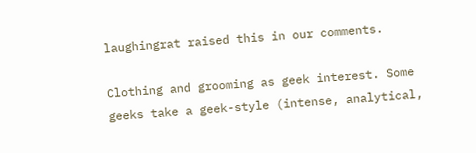laughingrat raised this in our comments.

Clothing and grooming as geek interest. Some geeks take a geek-style (intense, analytical,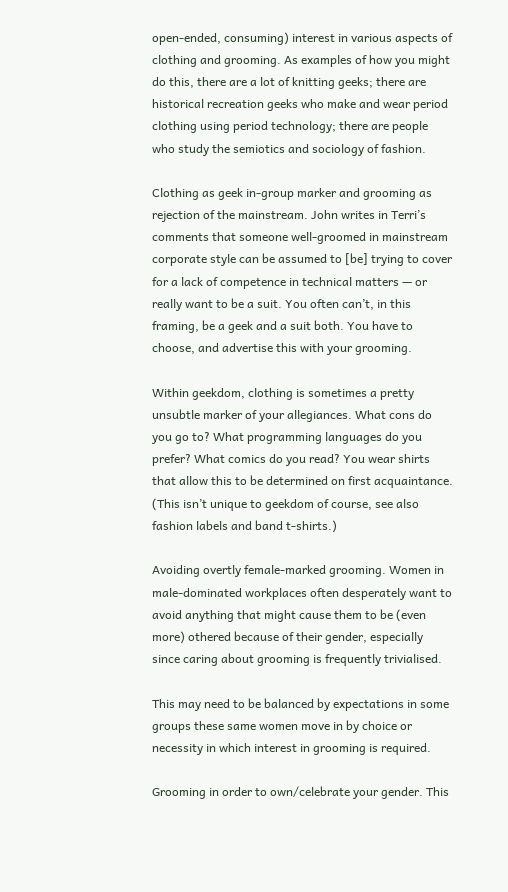open-ended, consuming) interest in various aspects of clothing and grooming. As examples of how you might do this, there are a lot of knitting geeks; there are historical recreation geeks who make and wear period clothing using period technology; there are people who study the semiotics and sociology of fashion.

Clothing as geek in-group marker and grooming as rejection of the mainstream. John writes in Terri’s comments that someone well-groomed in mainstream corporate style can be assumed to [be] trying to cover for a lack of competence in technical matters — or really want to be a suit. You often can’t, in this framing, be a geek and a suit both. You have to choose, and advertise this with your grooming.

Within geekdom, clothing is sometimes a pretty unsubtle marker of your allegiances. What cons do you go to? What programming languages do you prefer? What comics do you read? You wear shirts that allow this to be determined on first acquaintance. (This isn’t unique to geekdom of course, see also fashion labels and band t-shirts.)

Avoiding overtly female-marked grooming. Women in male-dominated workplaces often desperately want to avoid anything that might cause them to be (even more) othered because of their gender, especially since caring about grooming is frequently trivialised.

This may need to be balanced by expectations in some groups these same women move in by choice or necessity in which interest in grooming is required.

Grooming in order to own/celebrate your gender. This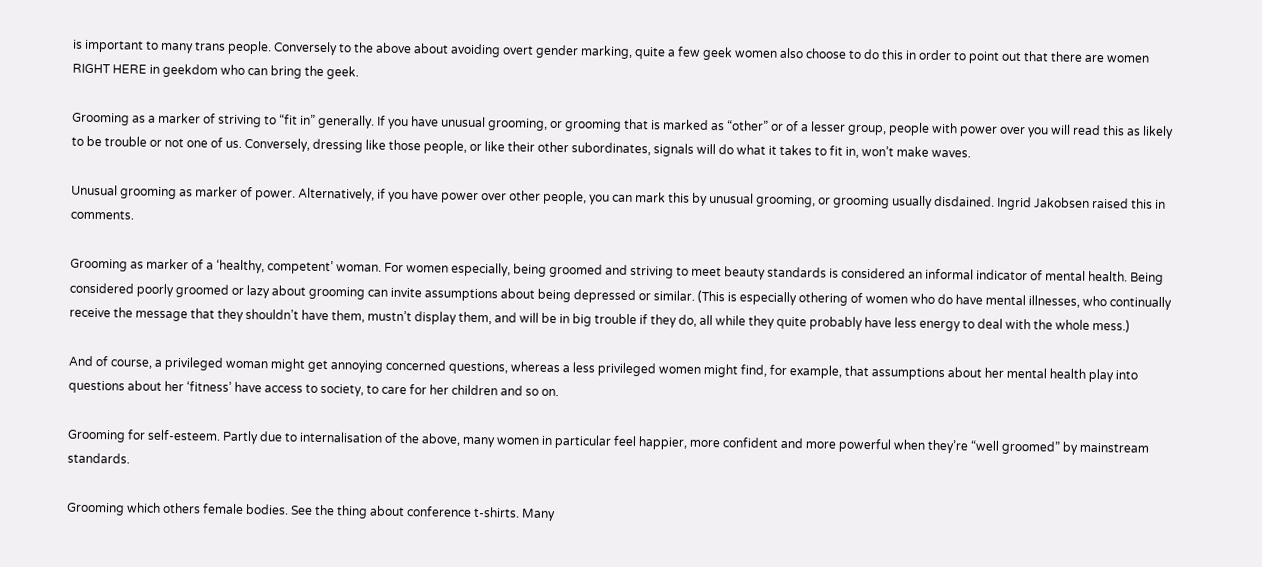is important to many trans people. Conversely to the above about avoiding overt gender marking, quite a few geek women also choose to do this in order to point out that there are women RIGHT HERE in geekdom who can bring the geek.

Grooming as a marker of striving to “fit in” generally. If you have unusual grooming, or grooming that is marked as “other” or of a lesser group, people with power over you will read this as likely to be trouble or not one of us. Conversely, dressing like those people, or like their other subordinates, signals will do what it takes to fit in, won’t make waves.

Unusual grooming as marker of power. Alternatively, if you have power over other people, you can mark this by unusual grooming, or grooming usually disdained. Ingrid Jakobsen raised this in comments.

Grooming as marker of a ‘healthy, competent’ woman. For women especially, being groomed and striving to meet beauty standards is considered an informal indicator of mental health. Being considered poorly groomed or lazy about grooming can invite assumptions about being depressed or similar. (This is especially othering of women who do have mental illnesses, who continually receive the message that they shouldn’t have them, mustn’t display them, and will be in big trouble if they do, all while they quite probably have less energy to deal with the whole mess.)

And of course, a privileged woman might get annoying concerned questions, whereas a less privileged women might find, for example, that assumptions about her mental health play into questions about her ‘fitness’ have access to society, to care for her children and so on.

Grooming for self-esteem. Partly due to internalisation of the above, many women in particular feel happier, more confident and more powerful when they’re “well groomed” by mainstream standards.

Grooming which others female bodies. See the thing about conference t-shirts. Many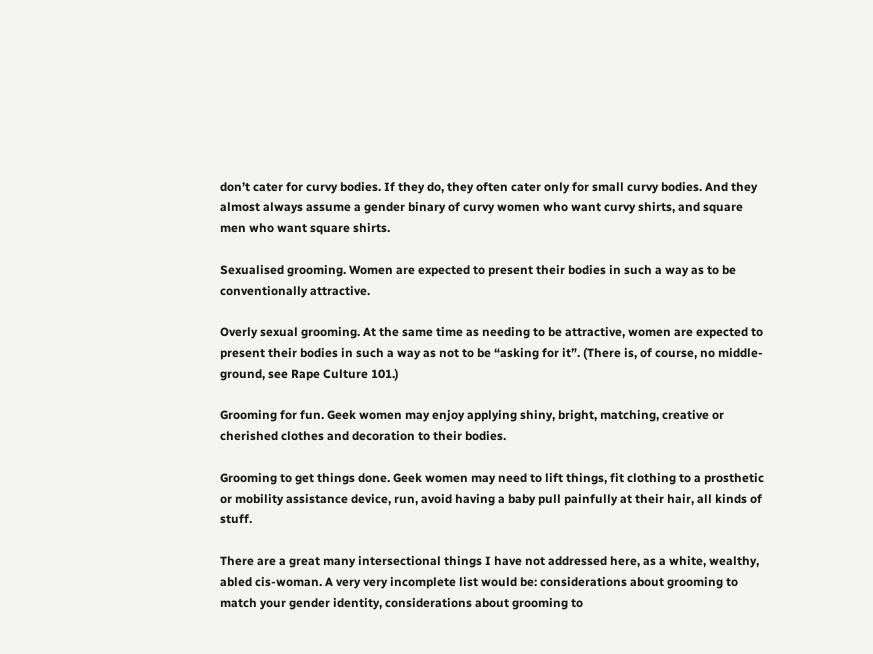don’t cater for curvy bodies. If they do, they often cater only for small curvy bodies. And they almost always assume a gender binary of curvy women who want curvy shirts, and square men who want square shirts.

Sexualised grooming. Women are expected to present their bodies in such a way as to be conventionally attractive.

Overly sexual grooming. At the same time as needing to be attractive, women are expected to present their bodies in such a way as not to be “asking for it”. (There is, of course, no middle-ground, see Rape Culture 101.)

Grooming for fun. Geek women may enjoy applying shiny, bright, matching, creative or cherished clothes and decoration to their bodies.

Grooming to get things done. Geek women may need to lift things, fit clothing to a prosthetic or mobility assistance device, run, avoid having a baby pull painfully at their hair, all kinds of stuff.

There are a great many intersectional things I have not addressed here, as a white, wealthy, abled cis-woman. A very very incomplete list would be: considerations about grooming to match your gender identity, considerations about grooming to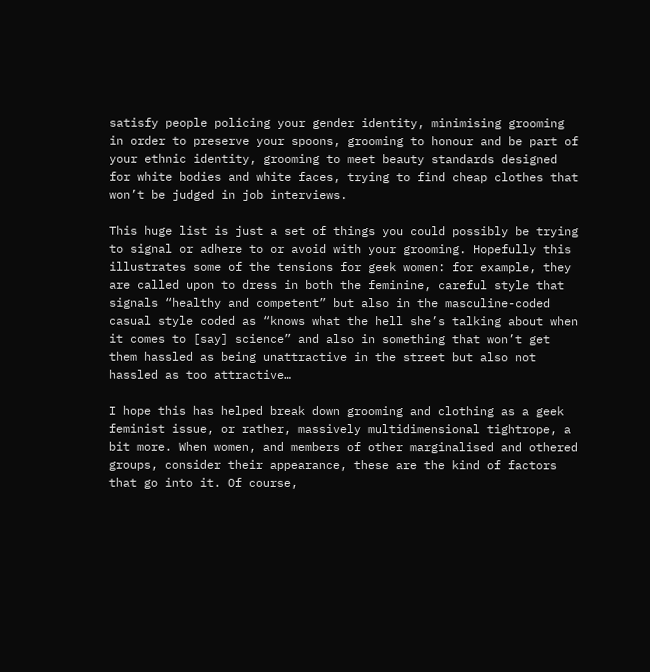satisfy people policing your gender identity, minimising grooming in order to preserve your spoons, grooming to honour and be part of your ethnic identity, grooming to meet beauty standards designed for white bodies and white faces, trying to find cheap clothes that won’t be judged in job interviews.

This huge list is just a set of things you could possibly be trying to signal or adhere to or avoid with your grooming. Hopefully this illustrates some of the tensions for geek women: for example, they are called upon to dress in both the feminine, careful style that signals “healthy and competent” but also in the masculine-coded casual style coded as “knows what the hell she’s talking about when it comes to [say] science” and also in something that won’t get them hassled as being unattractive in the street but also not hassled as too attractive…

I hope this has helped break down grooming and clothing as a geek feminist issue, or rather, massively multidimensional tightrope, a bit more. When women, and members of other marginalised and othered groups, consider their appearance, these are the kind of factors that go into it. Of course,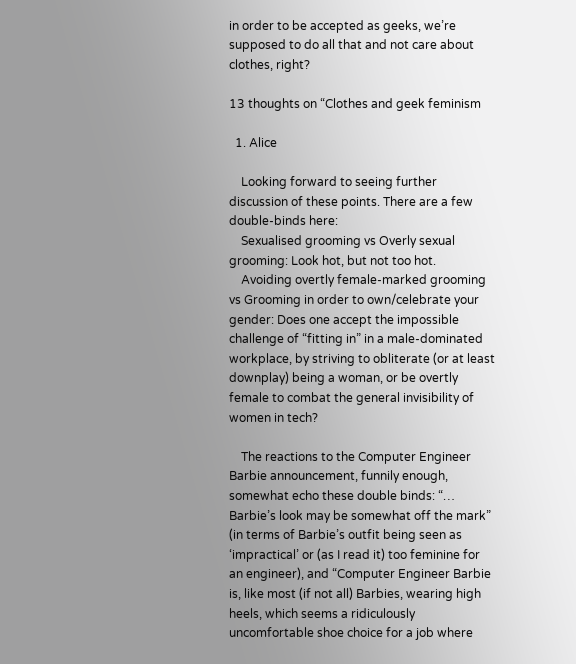in order to be accepted as geeks, we’re supposed to do all that and not care about clothes, right?

13 thoughts on “Clothes and geek feminism

  1. Alice

    Looking forward to seeing further discussion of these points. There are a few double-binds here:
    Sexualised grooming vs Overly sexual grooming: Look hot, but not too hot.
    Avoiding overtly female-marked grooming vs Grooming in order to own/celebrate your gender: Does one accept the impossible challenge of “fitting in” in a male-dominated workplace, by striving to obliterate (or at least downplay) being a woman, or be overtly female to combat the general invisibility of women in tech?

    The reactions to the Computer Engineer Barbie announcement, funnily enough, somewhat echo these double binds: “… Barbie’s look may be somewhat off the mark” (in terms of Barbie’s outfit being seen as ‘impractical’ or (as I read it) too feminine for an engineer), and “Computer Engineer Barbie is, like most (if not all) Barbies, wearing high heels, which seems a ridiculously uncomfortable shoe choice for a job where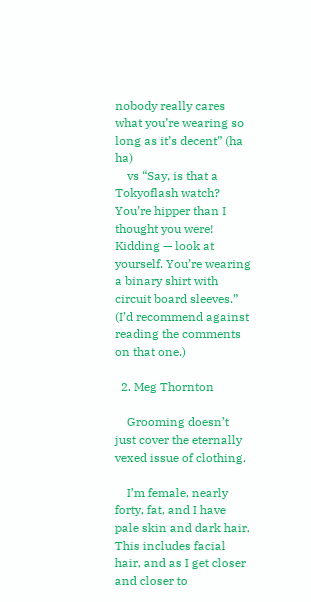nobody really cares what you’re wearing so long as it’s decent” (ha ha)
    vs “Say, is that a Tokyoflash watch? You’re hipper than I thought you were! Kidding — look at yourself. You’re wearing a binary shirt with circuit board sleeves.” (I’d recommend against reading the comments on that one.)

  2. Meg Thornton

    Grooming doesn’t just cover the eternally vexed issue of clothing.

    I’m female, nearly forty, fat, and I have pale skin and dark hair. This includes facial hair, and as I get closer and closer to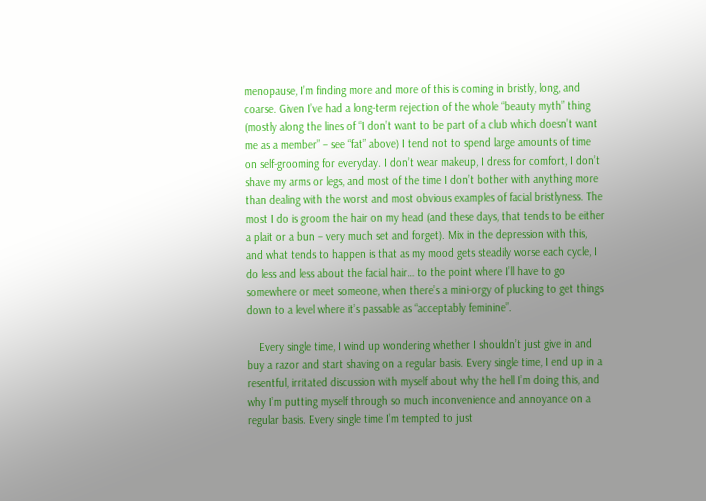menopause, I’m finding more and more of this is coming in bristly, long, and coarse. Given I’ve had a long-term rejection of the whole “beauty myth” thing (mostly along the lines of “I don’t want to be part of a club which doesn’t want me as a member” – see “fat” above) I tend not to spend large amounts of time on self-grooming for everyday. I don’t wear makeup, I dress for comfort, I don’t shave my arms or legs, and most of the time I don’t bother with anything more than dealing with the worst and most obvious examples of facial bristlyness. The most I do is groom the hair on my head (and these days, that tends to be either a plait or a bun – very much set and forget). Mix in the depression with this, and what tends to happen is that as my mood gets steadily worse each cycle, I do less and less about the facial hair… to the point where I’ll have to go somewhere or meet someone, when there’s a mini-orgy of plucking to get things down to a level where it’s passable as “acceptably feminine”.

    Every single time, I wind up wondering whether I shouldn’t just give in and buy a razor and start shaving on a regular basis. Every single time, I end up in a resentful, irritated discussion with myself about why the hell I’m doing this, and why I’m putting myself through so much inconvenience and annoyance on a regular basis. Every single time I’m tempted to just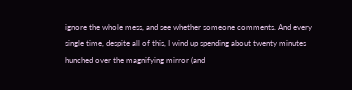ignore the whole mess, and see whether someone comments. And every single time, despite all of this, I wind up spending about twenty minutes hunched over the magnifying mirror (and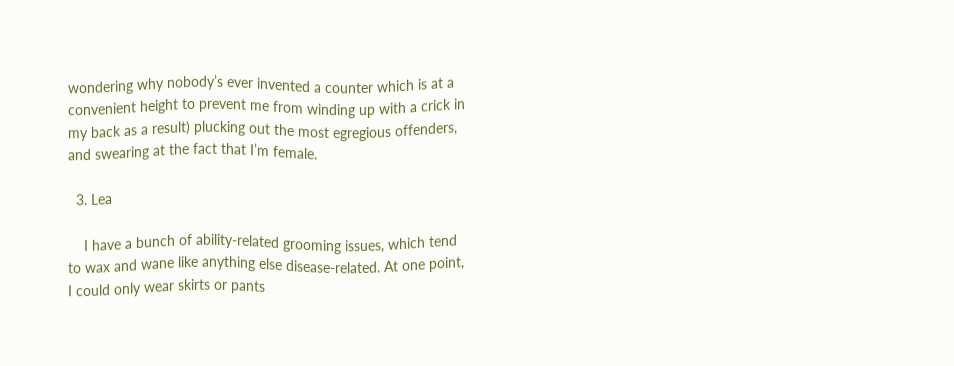wondering why nobody’s ever invented a counter which is at a convenient height to prevent me from winding up with a crick in my back as a result) plucking out the most egregious offenders, and swearing at the fact that I’m female.

  3. Lea

    I have a bunch of ability-related grooming issues, which tend to wax and wane like anything else disease-related. At one point, I could only wear skirts or pants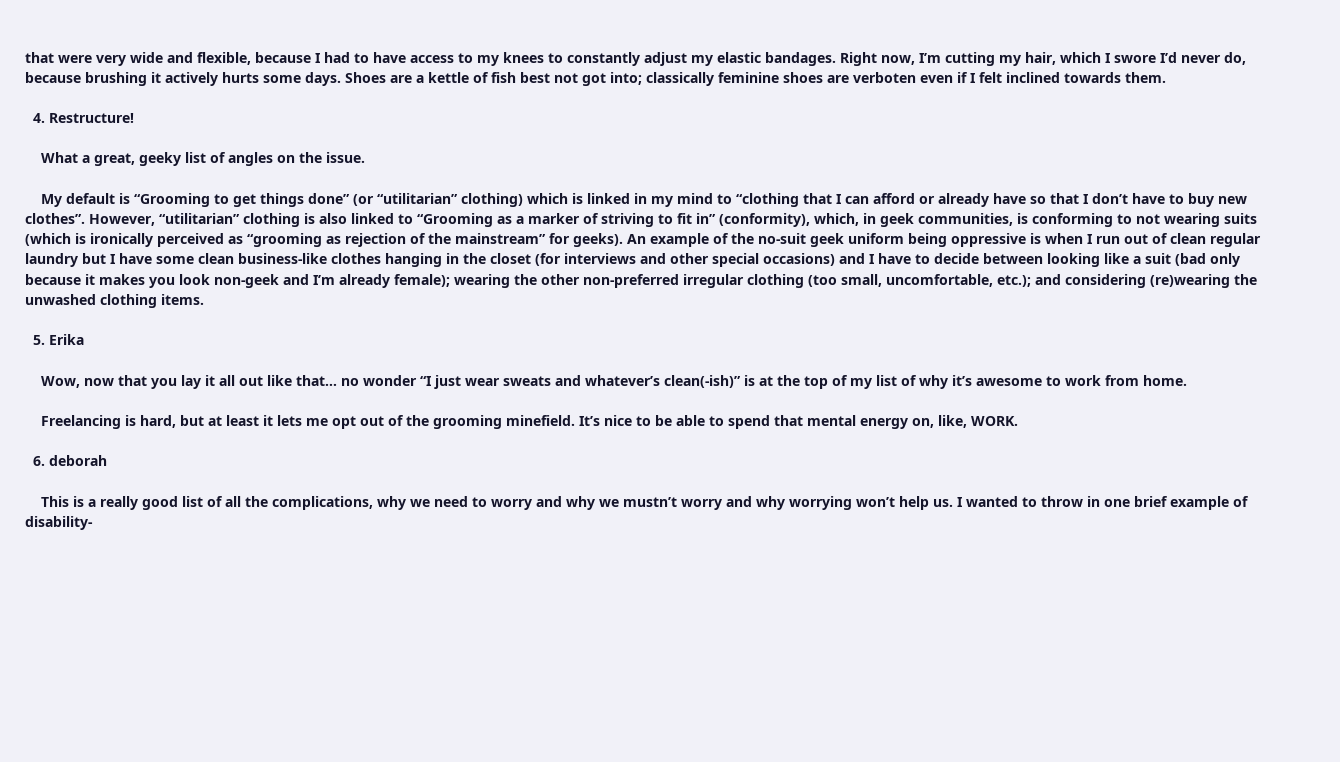that were very wide and flexible, because I had to have access to my knees to constantly adjust my elastic bandages. Right now, I’m cutting my hair, which I swore I’d never do, because brushing it actively hurts some days. Shoes are a kettle of fish best not got into; classically feminine shoes are verboten even if I felt inclined towards them.

  4. Restructure!

    What a great, geeky list of angles on the issue.

    My default is “Grooming to get things done” (or “utilitarian” clothing) which is linked in my mind to “clothing that I can afford or already have so that I don’t have to buy new clothes”. However, “utilitarian” clothing is also linked to “Grooming as a marker of striving to fit in” (conformity), which, in geek communities, is conforming to not wearing suits (which is ironically perceived as “grooming as rejection of the mainstream” for geeks). An example of the no-suit geek uniform being oppressive is when I run out of clean regular laundry but I have some clean business-like clothes hanging in the closet (for interviews and other special occasions) and I have to decide between looking like a suit (bad only because it makes you look non-geek and I’m already female); wearing the other non-preferred irregular clothing (too small, uncomfortable, etc.); and considering (re)wearing the unwashed clothing items.

  5. Erika

    Wow, now that you lay it all out like that… no wonder “I just wear sweats and whatever’s clean(-ish)” is at the top of my list of why it’s awesome to work from home.

    Freelancing is hard, but at least it lets me opt out of the grooming minefield. It’s nice to be able to spend that mental energy on, like, WORK.

  6. deborah

    This is a really good list of all the complications, why we need to worry and why we mustn’t worry and why worrying won’t help us. I wanted to throw in one brief example of disability-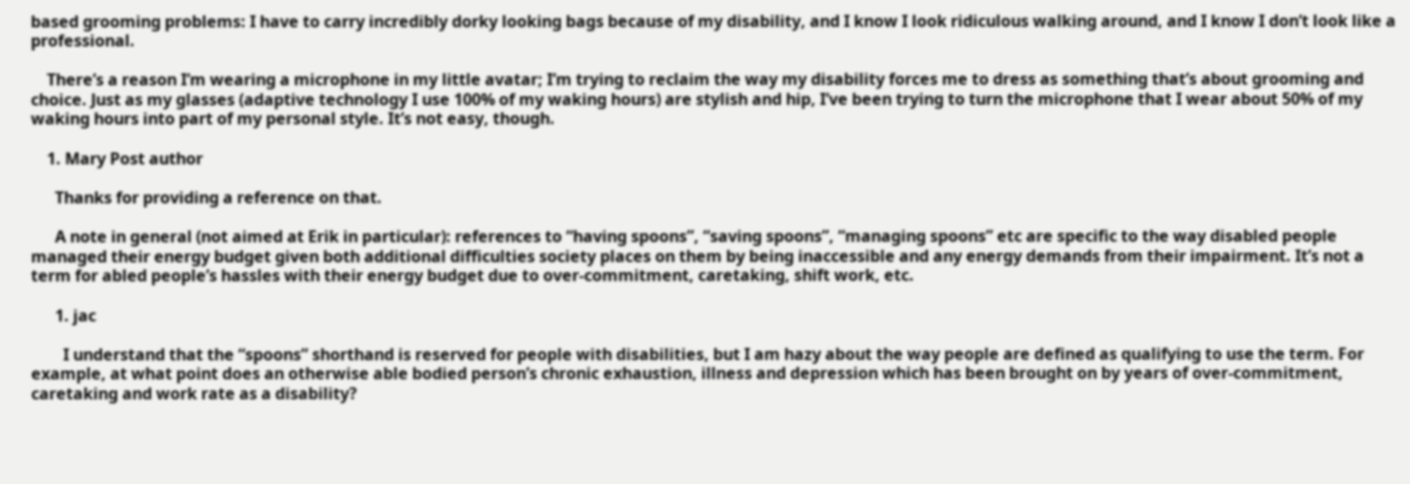based grooming problems: I have to carry incredibly dorky looking bags because of my disability, and I know I look ridiculous walking around, and I know I don’t look like a professional.

    There’s a reason I’m wearing a microphone in my little avatar; I’m trying to reclaim the way my disability forces me to dress as something that’s about grooming and choice. Just as my glasses (adaptive technology I use 100% of my waking hours) are stylish and hip, I’ve been trying to turn the microphone that I wear about 50% of my waking hours into part of my personal style. It’s not easy, though.

    1. Mary Post author

      Thanks for providing a reference on that.

      A note in general (not aimed at Erik in particular): references to “having spoons”, “saving spoons”, “managing spoons” etc are specific to the way disabled people managed their energy budget given both additional difficulties society places on them by being inaccessible and any energy demands from their impairment. It’s not a term for abled people’s hassles with their energy budget due to over-commitment, caretaking, shift work, etc.

      1. jac

        I understand that the “spoons” shorthand is reserved for people with disabilities, but I am hazy about the way people are defined as qualifying to use the term. For example, at what point does an otherwise able bodied person’s chronic exhaustion, illness and depression which has been brought on by years of over-commitment, caretaking and work rate as a disability?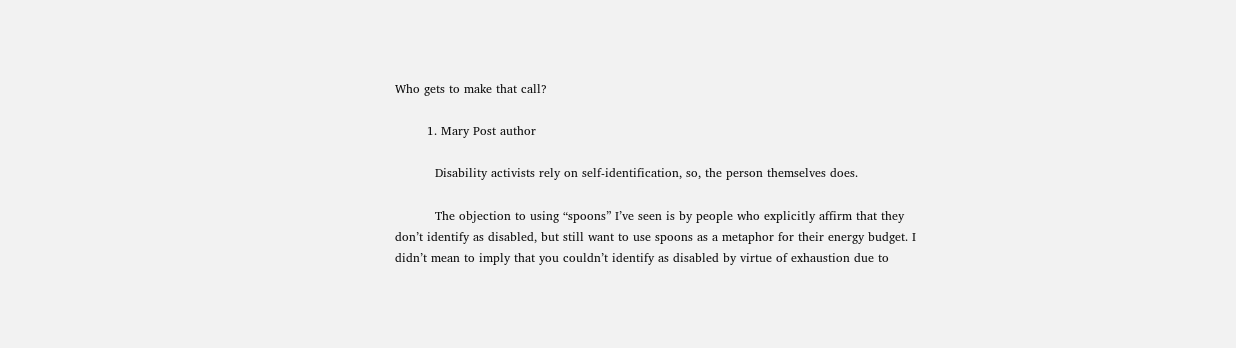Who gets to make that call?

        1. Mary Post author

          Disability activists rely on self-identification, so, the person themselves does.

          The objection to using “spoons” I’ve seen is by people who explicitly affirm that they don’t identify as disabled, but still want to use spoons as a metaphor for their energy budget. I didn’t mean to imply that you couldn’t identify as disabled by virtue of exhaustion due to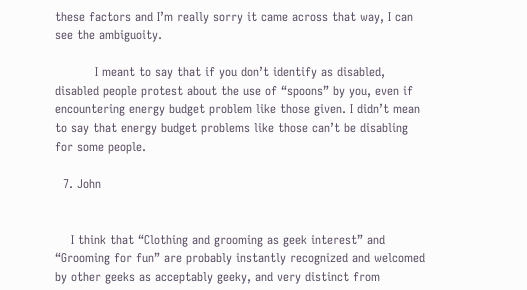these factors and I’m really sorry it came across that way, I can see the ambiguoity.

          I meant to say that if you don’t identify as disabled, disabled people protest about the use of “spoons” by you, even if encountering energy budget problem like those given. I didn’t mean to say that energy budget problems like those can’t be disabling for some people.

  7. John


    I think that “Clothing and grooming as geek interest” and “Grooming for fun” are probably instantly recognized and welcomed by other geeks as acceptably geeky, and very distinct from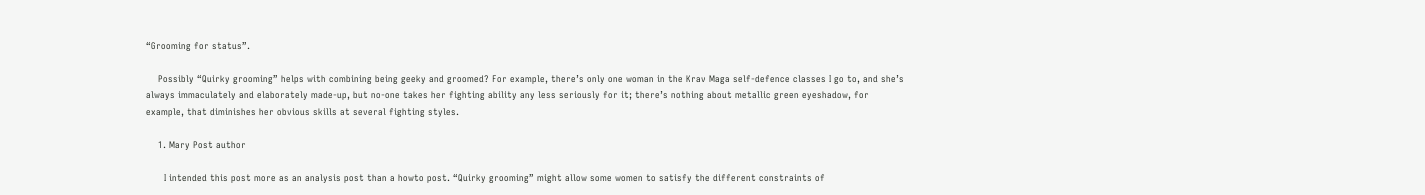“Grooming for status”.

    Possibly “Quirky grooming” helps with combining being geeky and groomed? For example, there’s only one woman in the Krav Maga self-defence classes I go to, and she’s always immaculately and elaborately made-up, but no-one takes her fighting ability any less seriously for it; there’s nothing about metallic green eyeshadow, for example, that diminishes her obvious skills at several fighting styles.

    1. Mary Post author

      I intended this post more as an analysis post than a howto post. “Quirky grooming” might allow some women to satisfy the different constraints of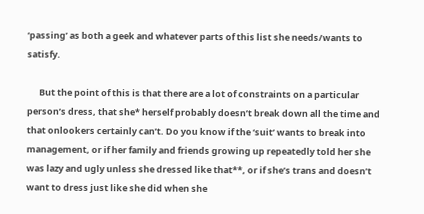‘passing’ as both a geek and whatever parts of this list she needs/wants to satisfy.

      But the point of this is that there are a lot of constraints on a particular person’s dress, that she* herself probably doesn’t break down all the time and that onlookers certainly can’t. Do you know if the ‘suit’ wants to break into management, or if her family and friends growing up repeatedly told her she was lazy and ugly unless she dressed like that**, or if she’s trans and doesn’t want to dress just like she did when she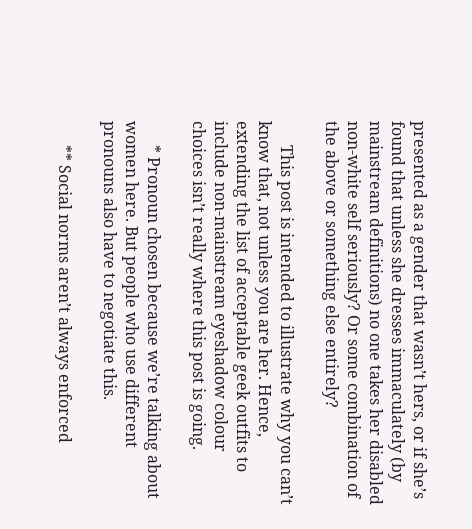presented as a gender that wasn’t hers, or if she’s found that unless she dresses immaculately (by mainstream definitions) no one takes her disabled non-white self seriously? Or some combination of the above or something else entirely?

      This post is intended to illustrate why you can’t know that, not unless you are her. Hence, extending the list of acceptable geek outfits to include non-mainstream eyeshadow colour choices isn’t really where this post is going.

      * Pronoun chosen because we’re talking about women here. But people who use different pronouns also have to negotiate this.

      ** Social norms aren’t always enforced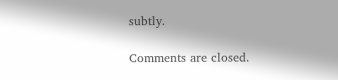subtly.

Comments are closed.